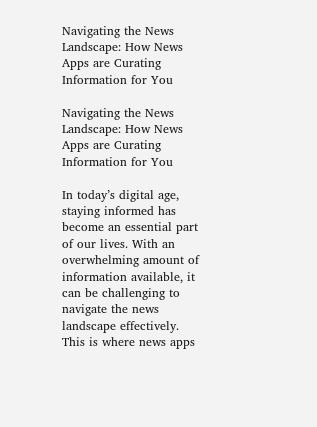Navigating the News Landscape: How News Apps are Curating Information for You

Navigating the News Landscape: How News Apps are Curating Information for You

In today’s digital age, staying informed has become an essential part of our lives. With an overwhelming amount of information available, it can be challenging to navigate the news landscape effectively. This is where news apps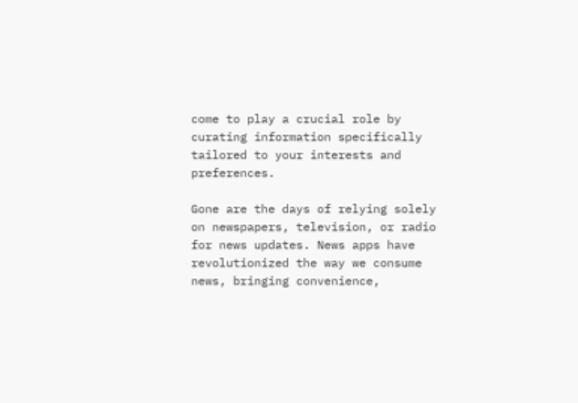come to play a crucial role by curating information specifically tailored to your interests and preferences.

Gone are the days of relying solely on newspapers, television, or radio for news updates. News apps have revolutionized the way we consume news, bringing convenience,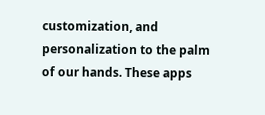customization, and personalization to the palm of our hands. These apps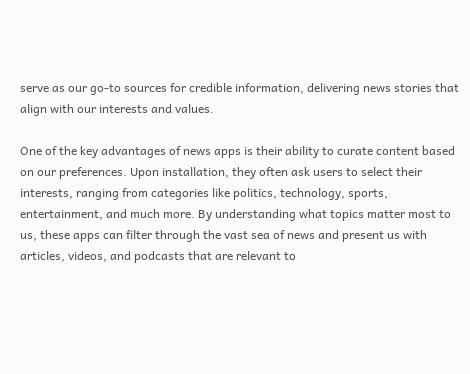serve as our go-to sources for credible information, delivering news stories that align with our interests and values.

One of the key advantages of news apps is their ability to curate content based on our preferences. Upon installation, they often ask users to select their interests, ranging from categories like politics, technology, sports, entertainment, and much more. By understanding what topics matter most to us, these apps can filter through the vast sea of news and present us with articles, videos, and podcasts that are relevant to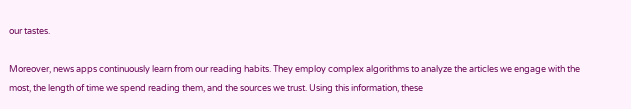our tastes.

Moreover, news apps continuously learn from our reading habits. They employ complex algorithms to analyze the articles we engage with the most, the length of time we spend reading them, and the sources we trust. Using this information, these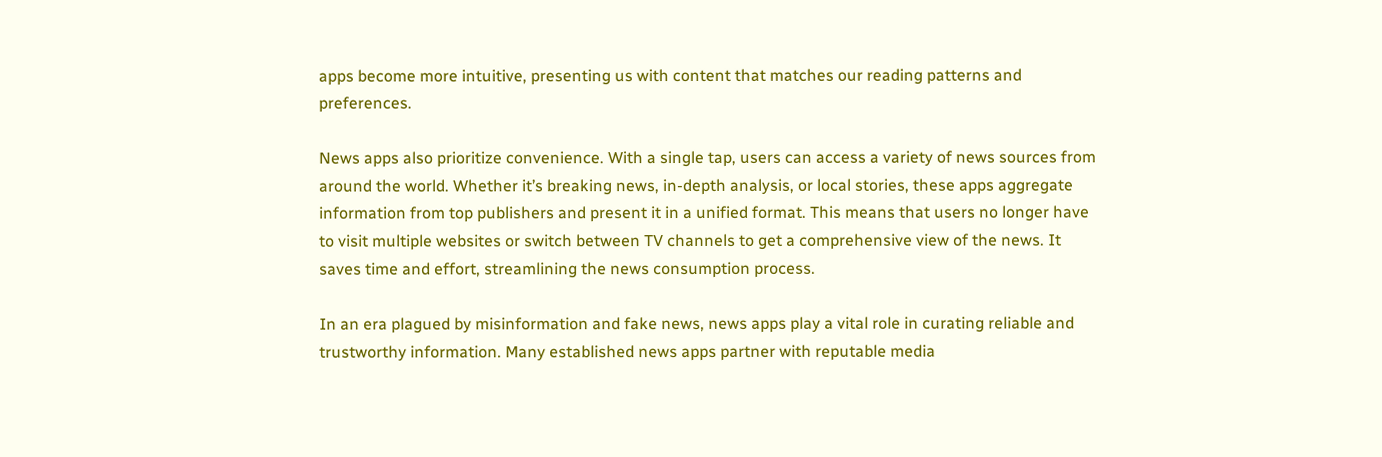apps become more intuitive, presenting us with content that matches our reading patterns and preferences.

News apps also prioritize convenience. With a single tap, users can access a variety of news sources from around the world. Whether it’s breaking news, in-depth analysis, or local stories, these apps aggregate information from top publishers and present it in a unified format. This means that users no longer have to visit multiple websites or switch between TV channels to get a comprehensive view of the news. It saves time and effort, streamlining the news consumption process.

In an era plagued by misinformation and fake news, news apps play a vital role in curating reliable and trustworthy information. Many established news apps partner with reputable media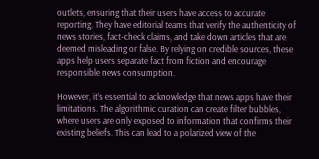outlets, ensuring that their users have access to accurate reporting. They have editorial teams that verify the authenticity of news stories, fact-check claims, and take down articles that are deemed misleading or false. By relying on credible sources, these apps help users separate fact from fiction and encourage responsible news consumption.

However, it’s essential to acknowledge that news apps have their limitations. The algorithmic curation can create filter bubbles, where users are only exposed to information that confirms their existing beliefs. This can lead to a polarized view of the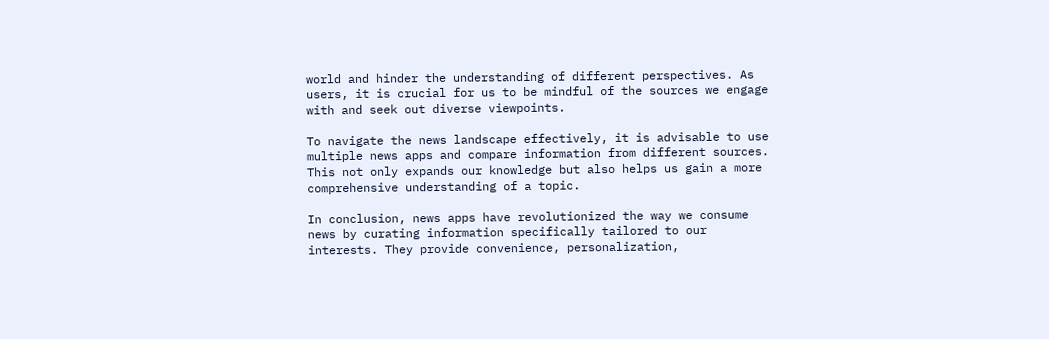world and hinder the understanding of different perspectives. As users, it is crucial for us to be mindful of the sources we engage with and seek out diverse viewpoints.

To navigate the news landscape effectively, it is advisable to use multiple news apps and compare information from different sources. This not only expands our knowledge but also helps us gain a more comprehensive understanding of a topic.

In conclusion, news apps have revolutionized the way we consume news by curating information specifically tailored to our interests. They provide convenience, personalization,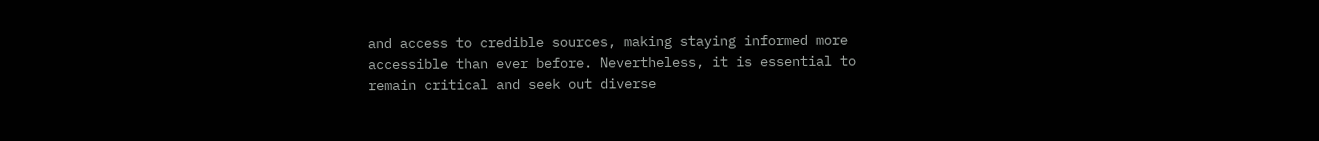and access to credible sources, making staying informed more accessible than ever before. Nevertheless, it is essential to remain critical and seek out diverse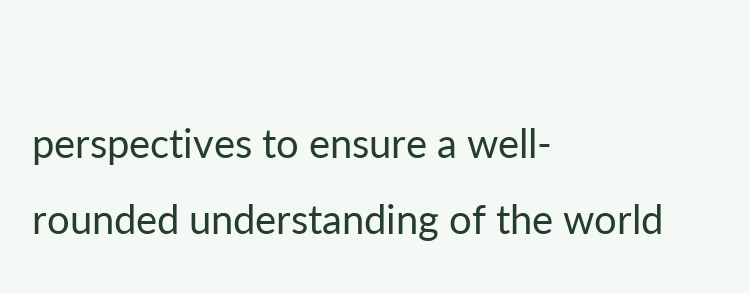perspectives to ensure a well-rounded understanding of the world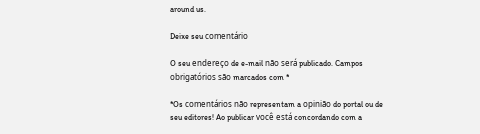around us.

Deixe seu comentário

O seu endereço de e-mail não será publicado. Campos obrigatórios são marcados com *

*Os comentários não representam a opinião do portal ou de seu editores! Ao publicar você está concordando com a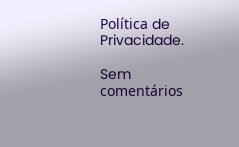Política de Privacidade.

Sem comentários